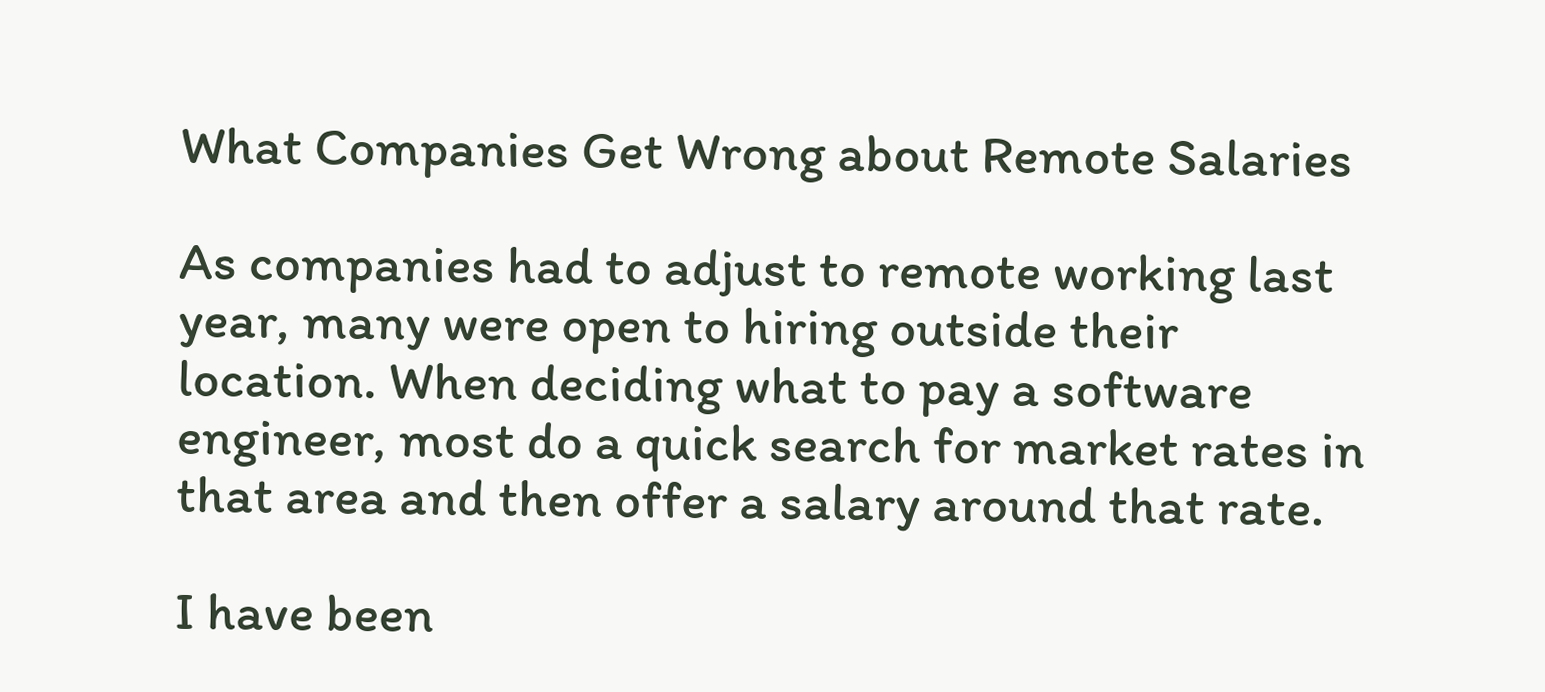What Companies Get Wrong about Remote Salaries

As companies had to adjust to remote working last year, many were open to hiring outside their location. When deciding what to pay a software engineer, most do a quick search for market rates in that area and then offer a salary around that rate.

I have been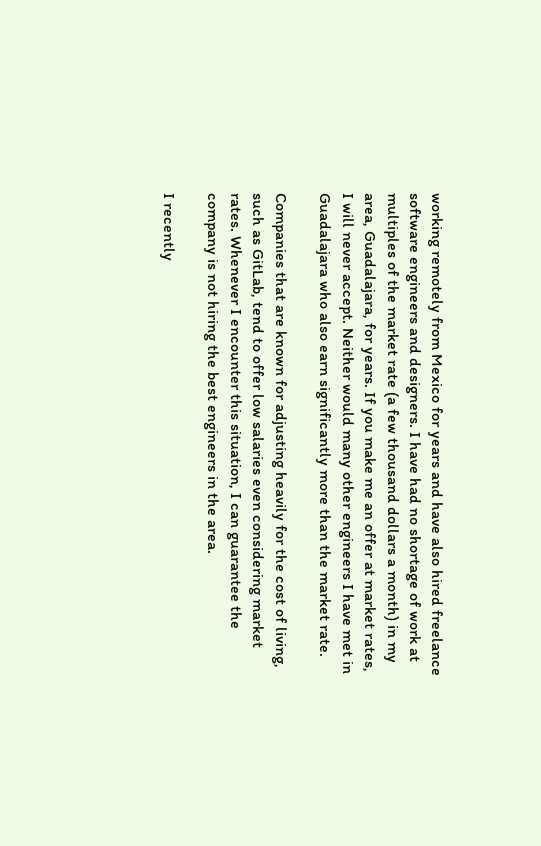working remotely from Mexico for years and have also hired freelance software engineers and designers. I have had no shortage of work at multiples of the market rate (a few thousand dollars a month) in my area, Guadalajara, for years. If you make me an offer at market rates, I will never accept. Neither would many other engineers I have met in Guadalajara who also earn significantly more than the market rate.

Companies that are known for adjusting heavily for the cost of living, such as GitLab, tend to offer low salaries even considering market rates. Whenever I encounter this situation, I can guarantee the company is not hiring the best engineers in the area.

I recently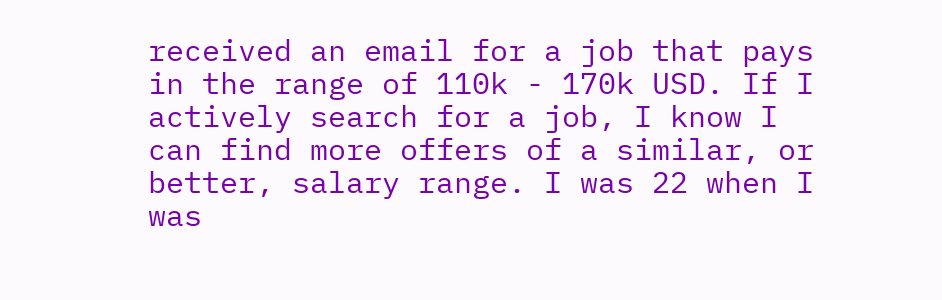received an email for a job that pays in the range of 110k - 170k USD. If I actively search for a job, I know I can find more offers of a similar, or better, salary range. I was 22 when I was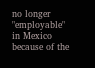no longer "employable" in Mexico because of the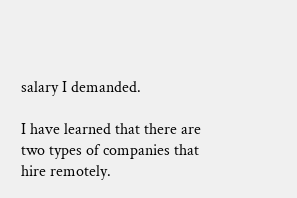salary I demanded.

I have learned that there are two types of companies that hire remotely.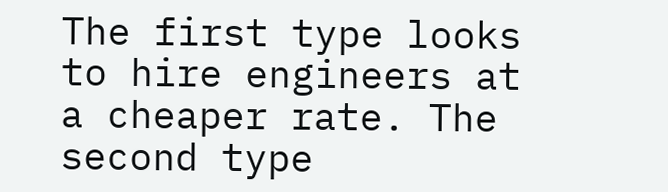The first type looks to hire engineers at a cheaper rate. The second type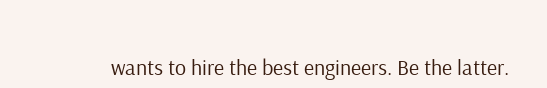wants to hire the best engineers. Be the latter.